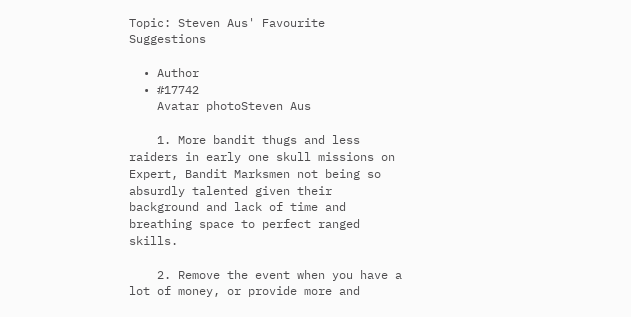Topic: Steven Aus' Favourite Suggestions

  • Author
  • #17742
    Avatar photoSteven Aus

    1. More bandit thugs and less raiders in early one skull missions on Expert, Bandit Marksmen not being so absurdly talented given their background and lack of time and breathing space to perfect ranged skills.

    2. Remove the event when you have a lot of money, or provide more and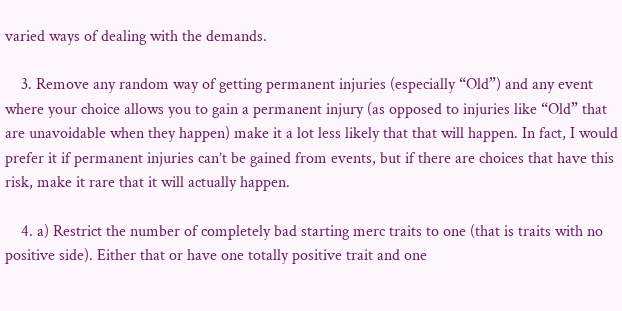varied ways of dealing with the demands.

    3. Remove any random way of getting permanent injuries (especially “Old”) and any event where your choice allows you to gain a permanent injury (as opposed to injuries like “Old” that are unavoidable when they happen) make it a lot less likely that that will happen. In fact, I would prefer it if permanent injuries can’t be gained from events, but if there are choices that have this risk, make it rare that it will actually happen.

    4. a) Restrict the number of completely bad starting merc traits to one (that is traits with no positive side). Either that or have one totally positive trait and one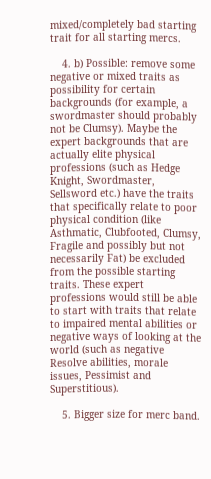mixed/completely bad starting trait for all starting mercs.

    4. b) Possible: remove some negative or mixed traits as possibility for certain backgrounds (for example, a swordmaster should probably not be Clumsy). Maybe the expert backgrounds that are actually elite physical professions (such as Hedge Knight, Swordmaster, Sellsword etc.) have the traits that specifically relate to poor physical condition (like Asthmatic, Clubfooted, Clumsy, Fragile and possibly but not necessarily Fat) be excluded from the possible starting traits. These expert professions would still be able to start with traits that relate to impaired mental abilities or negative ways of looking at the world (such as negative Resolve abilities, morale issues, Pessimist and Superstitious).

    5. Bigger size for merc band.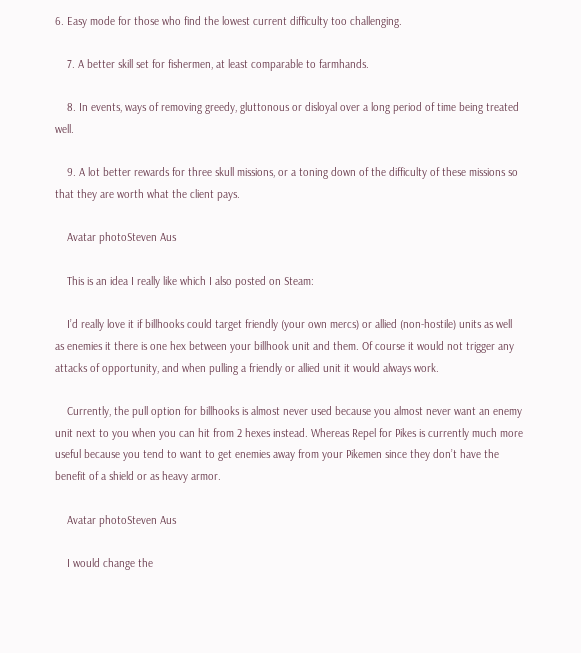6. Easy mode for those who find the lowest current difficulty too challenging.

    7. A better skill set for fishermen, at least comparable to farmhands.

    8. In events, ways of removing greedy, gluttonous or disloyal over a long period of time being treated well.

    9. A lot better rewards for three skull missions, or a toning down of the difficulty of these missions so that they are worth what the client pays.

    Avatar photoSteven Aus

    This is an idea I really like which I also posted on Steam:

    I’d really love it if billhooks could target friendly (your own mercs) or allied (non-hostile) units as well as enemies it there is one hex between your billhook unit and them. Of course it would not trigger any attacks of opportunity, and when pulling a friendly or allied unit it would always work.

    Currently, the pull option for billhooks is almost never used because you almost never want an enemy unit next to you when you can hit from 2 hexes instead. Whereas Repel for Pikes is currently much more useful because you tend to want to get enemies away from your Pikemen since they don’t have the benefit of a shield or as heavy armor.

    Avatar photoSteven Aus

    I would change the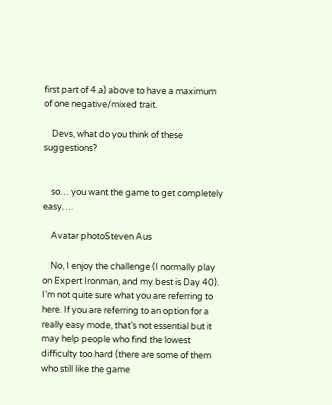first part of 4.a) above to have a maximum of one negative/mixed trait.

    Devs, what do you think of these suggestions?


    so… you want the game to get completely easy….

    Avatar photoSteven Aus

    No, I enjoy the challenge (I normally play on Expert Ironman, and my best is Day 40). I’m not quite sure what you are referring to here. If you are referring to an option for a really easy mode, that’s not essential but it may help people who find the lowest difficulty too hard (there are some of them who still like the game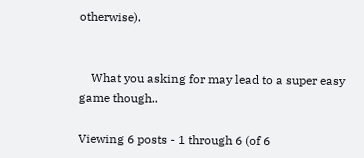otherwise).


    What you asking for may lead to a super easy game though..

Viewing 6 posts - 1 through 6 (of 6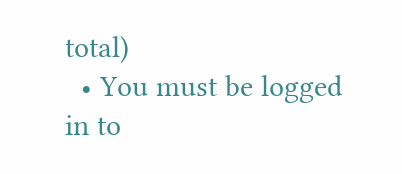total)
  • You must be logged in to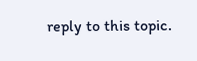reply to this topic.